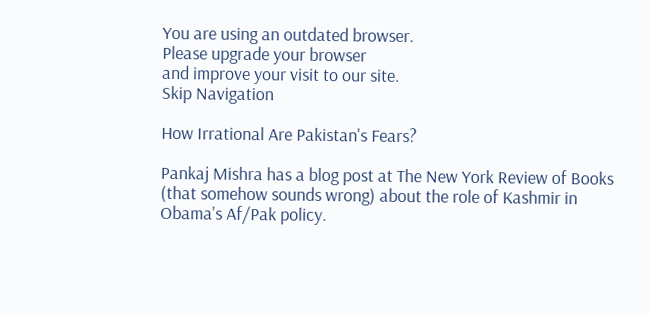You are using an outdated browser.
Please upgrade your browser
and improve your visit to our site.
Skip Navigation

How Irrational Are Pakistan's Fears?

Pankaj Mishra has a blog post at The New York Review of Books (that somehow sounds wrong) about the role of Kashmir in Obama's Af/Pak policy.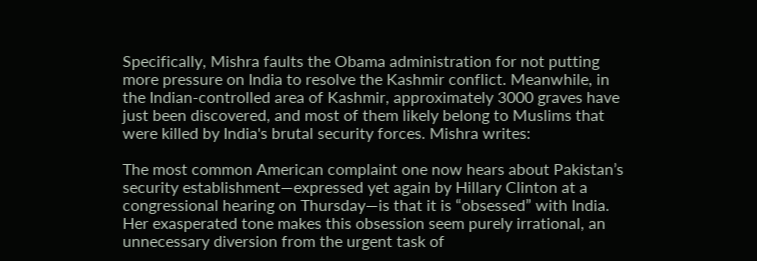Specifically, Mishra faults the Obama administration for not putting more pressure on India to resolve the Kashmir conflict. Meanwhile, in the Indian-controlled area of Kashmir, approximately 3000 graves have just been discovered, and most of them likely belong to Muslims that were killed by India's brutal security forces. Mishra writes:

The most common American complaint one now hears about Pakistan’s security establishment—expressed yet again by Hillary Clinton at a congressional hearing on Thursday—is that it is “obsessed” with India. Her exasperated tone makes this obsession seem purely irrational, an unnecessary diversion from the urgent task of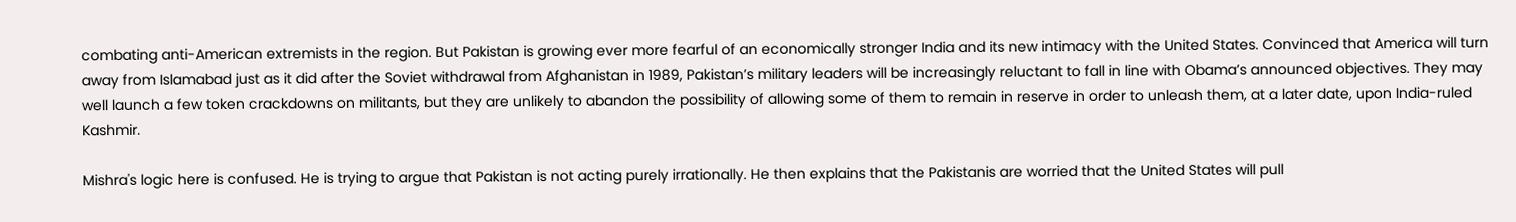combating anti-American extremists in the region. But Pakistan is growing ever more fearful of an economically stronger India and its new intimacy with the United States. Convinced that America will turn away from Islamabad just as it did after the Soviet withdrawal from Afghanistan in 1989, Pakistan’s military leaders will be increasingly reluctant to fall in line with Obama’s announced objectives. They may well launch a few token crackdowns on militants, but they are unlikely to abandon the possibility of allowing some of them to remain in reserve in order to unleash them, at a later date, upon India-ruled Kashmir.

Mishra's logic here is confused. He is trying to argue that Pakistan is not acting purely irrationally. He then explains that the Pakistanis are worried that the United States will pull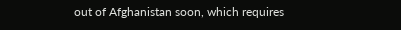out of Afghanistan soon, which requires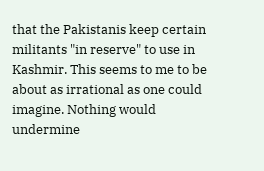that the Pakistanis keep certain militants "in reserve" to use in Kashmir. This seems to me to be about as irrational as one could imagine. Nothing would undermine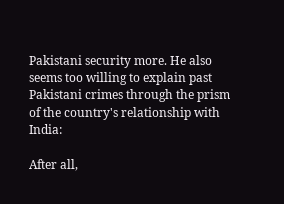Pakistani security more. He also seems too willing to explain past Pakistani crimes through the prism of the country's relationship with India:

After all,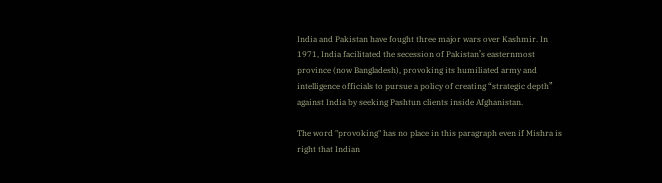India and Pakistan have fought three major wars over Kashmir. In 1971, India facilitated the secession of Pakistan’s easternmost province (now Bangladesh), provoking its humiliated army and intelligence officials to pursue a policy of creating “strategic depth” against India by seeking Pashtun clients inside Afghanistan.

The word "provoking" has no place in this paragraph even if Mishra is right that Indian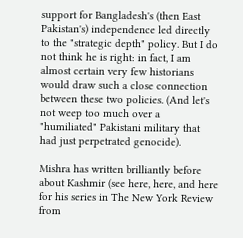support for Bangladesh's (then East Pakistan's) independence led directly to the "strategic depth" policy. But I do not think he is right: in fact, I am almost certain very few historians would draw such a close connection between these two policies. (And let's not weep too much over a "humiliated" Pakistani military that had just perpetrated genocide).

Mishra has written brilliantly before about Kashmir (see here, here, and here for his series in The New York Review from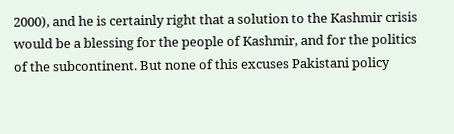2000), and he is certainly right that a solution to the Kashmir crisis would be a blessing for the people of Kashmir, and for the politics of the subcontinent. But none of this excuses Pakistani policy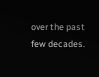over the past few decades.